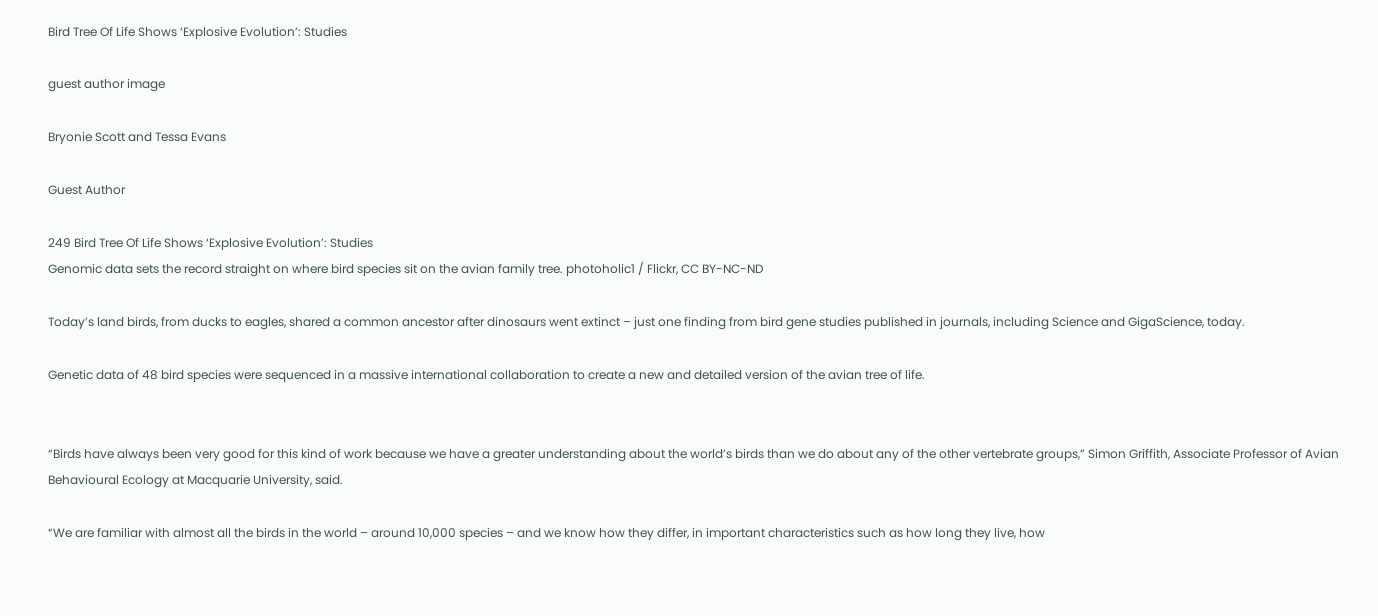Bird Tree Of Life Shows ‘Explosive Evolution’: Studies

guest author image

Bryonie Scott and Tessa Evans

Guest Author

249 Bird Tree Of Life Shows ‘Explosive Evolution’: Studies
Genomic data sets the record straight on where bird species sit on the avian family tree. photoholic1 / Flickr, CC BY-NC-ND

Today’s land birds, from ducks to eagles, shared a common ancestor after dinosaurs went extinct – just one finding from bird gene studies published in journals, including Science and GigaScience, today.

Genetic data of 48 bird species were sequenced in a massive international collaboration to create a new and detailed version of the avian tree of life.


“Birds have always been very good for this kind of work because we have a greater understanding about the world’s birds than we do about any of the other vertebrate groups,” Simon Griffith, Associate Professor of Avian Behavioural Ecology at Macquarie University, said.

“We are familiar with almost all the birds in the world – around 10,000 species – and we know how they differ, in important characteristics such as how long they live, how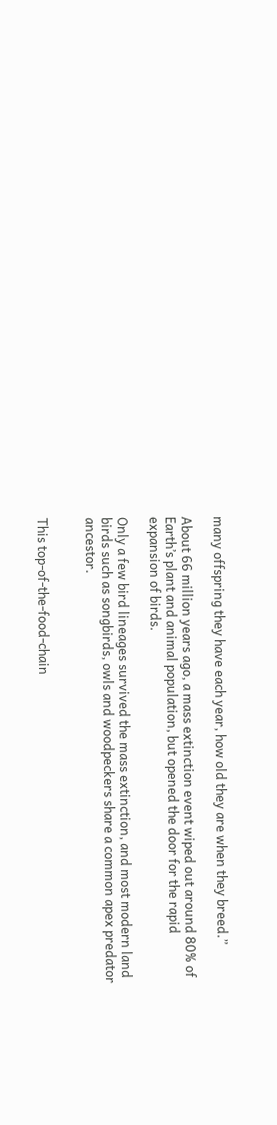many offspring they have each year, how old they are when they breed.”

About 66 million years ago, a mass extinction event wiped out around 80% of Earth’s plant and animal population, but opened the door for the rapid expansion of birds.

Only a few bird lineages survived the mass extinction, and most modern land birds such as songbirds, owls and woodpeckers share a common apex predator ancestor.


This top-of-the-food-chain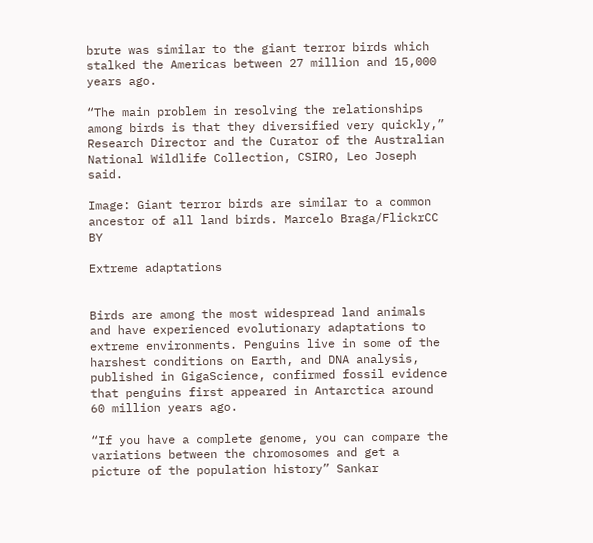brute was similar to the giant terror birds which stalked the Americas between 27 million and 15,000 years ago.

“The main problem in resolving the relationships among birds is that they diversified very quickly,” Research Director and the Curator of the Australian National Wildlife Collection, CSIRO, Leo Joseph said.

Image: Giant terror birds are similar to a common ancestor of all land birds. Marcelo Braga/FlickrCC BY

Extreme adaptations


Birds are among the most widespread land animals and have experienced evolutionary adaptations to extreme environments. Penguins live in some of the harshest conditions on Earth, and DNA analysis, published in GigaScience, confirmed fossil evidence that penguins first appeared in Antarctica around 60 million years ago.

“If you have a complete genome, you can compare the variations between the chromosomes and get a picture of the population history” Sankar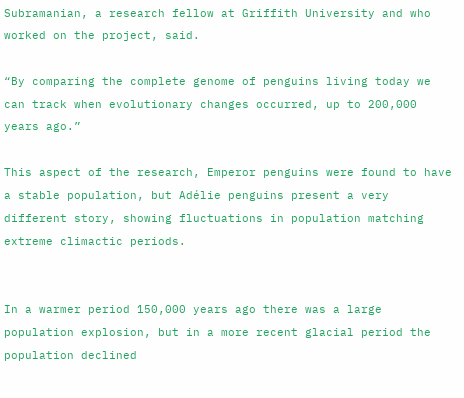Subramanian, a research fellow at Griffith University and who worked on the project, said.

“By comparing the complete genome of penguins living today we can track when evolutionary changes occurred, up to 200,000 years ago.”

This aspect of the research, Emperor penguins were found to have a stable population, but Adélie penguins present a very different story, showing fluctuations in population matching extreme climactic periods.


In a warmer period 150,000 years ago there was a large population explosion, but in a more recent glacial period the population declined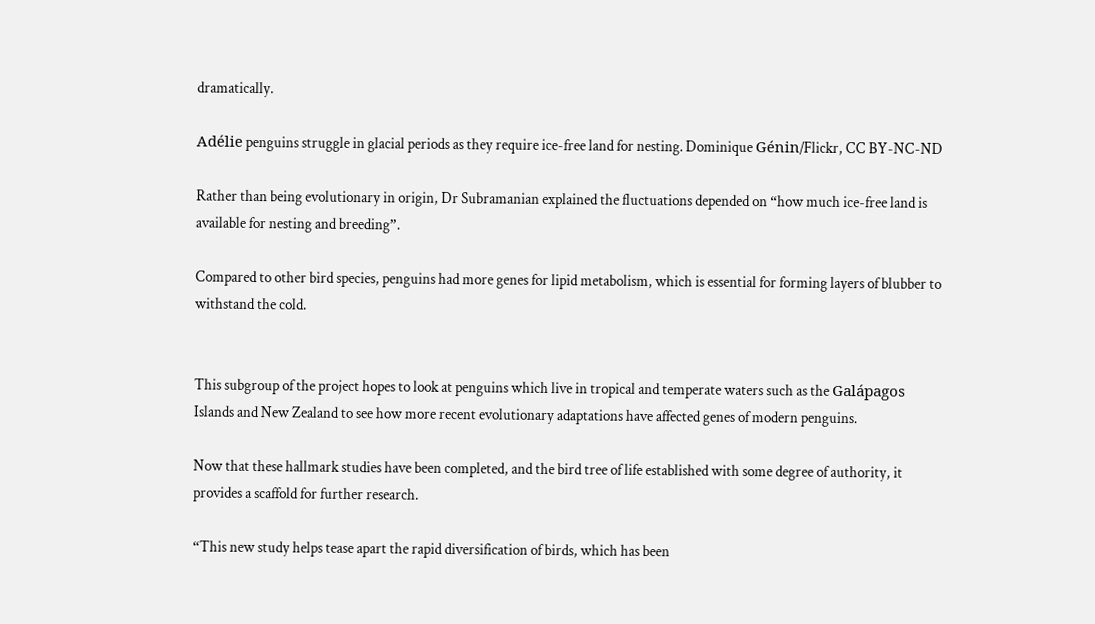dramatically.

Adélie penguins struggle in glacial periods as they require ice-free land for nesting. Dominique Génin/Flickr, CC BY-NC-ND

Rather than being evolutionary in origin, Dr Subramanian explained the fluctuations depended on “how much ice-free land is available for nesting and breeding”.

Compared to other bird species, penguins had more genes for lipid metabolism, which is essential for forming layers of blubber to withstand the cold.


This subgroup of the project hopes to look at penguins which live in tropical and temperate waters such as the Galápagos Islands and New Zealand to see how more recent evolutionary adaptations have affected genes of modern penguins.

Now that these hallmark studies have been completed, and the bird tree of life established with some degree of authority, it provides a scaffold for further research.

“This new study helps tease apart the rapid diversification of birds, which has been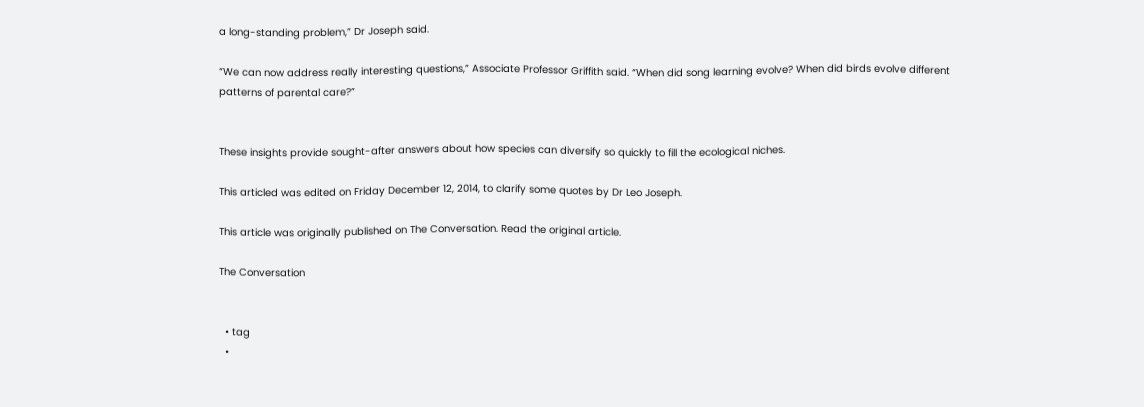a long-standing problem,” Dr Joseph said.

“We can now address really interesting questions,” Associate Professor Griffith said. “When did song learning evolve? When did birds evolve different patterns of parental care?”


These insights provide sought-after answers about how species can diversify so quickly to fill the ecological niches.

This articled was edited on Friday December 12, 2014, to clarify some quotes by Dr Leo Joseph.

This article was originally published on The Conversation. Read the original article.

The Conversation


  • tag
  •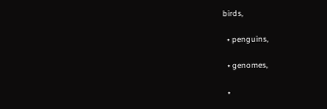birds,

  • penguins,

  • genomes,

  •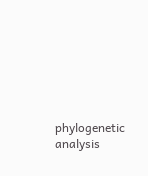phylogenetic analysis